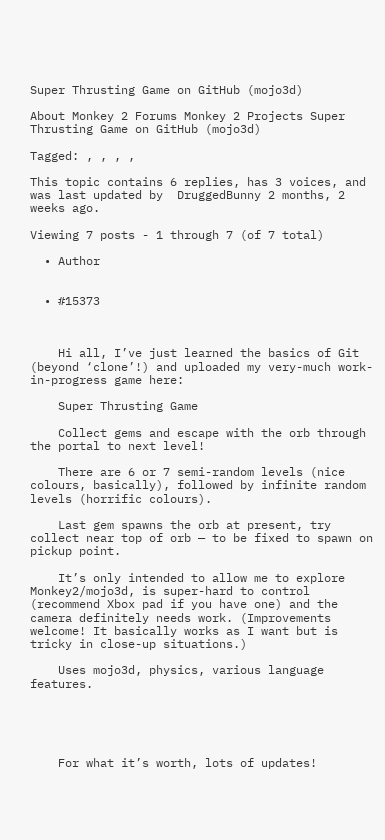Super Thrusting Game on GitHub (mojo3d)

About Monkey 2 Forums Monkey 2 Projects Super Thrusting Game on GitHub (mojo3d)

Tagged: , , , ,

This topic contains 6 replies, has 3 voices, and was last updated by  DruggedBunny 2 months, 2 weeks ago.

Viewing 7 posts - 1 through 7 (of 7 total)

  • Author


  • #15373



    Hi all, I’ve just learned the basics of Git (beyond ‘clone’!) and uploaded my very-much work-in-progress game here:

    Super Thrusting Game

    Collect gems and escape with the orb through the portal to next level!

    There are 6 or 7 semi-random levels (nice colours, basically), followed by infinite random levels (horrific colours).

    Last gem spawns the orb at present, try collect near top of orb — to be fixed to spawn on pickup point.

    It’s only intended to allow me to explore Monkey2/mojo3d, is super-hard to control (recommend Xbox pad if you have one) and the camera definitely needs work. (Improvements welcome! It basically works as I want but is tricky in close-up situations.)

    Uses mojo3d, physics, various language features.





    For what it’s worth, lots of updates!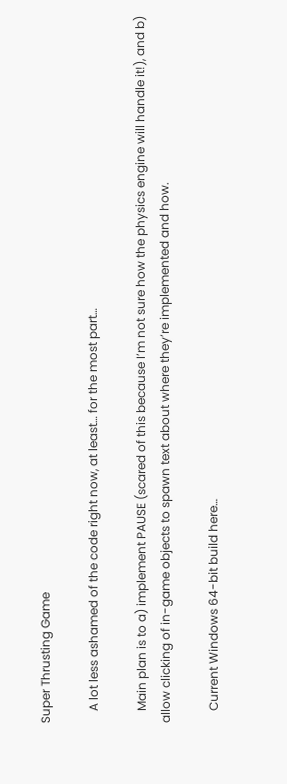Super Thrusting Game

    A lot less ashamed of the code right now, at least… for the most part…

    Main plan is to a) implement PAUSE (scared of this because I’m not sure how the physics engine will handle it!), and b) allow clicking of in-game objects to spawn text about where they’re implemented and how.

    Current Windows 64-bit build here…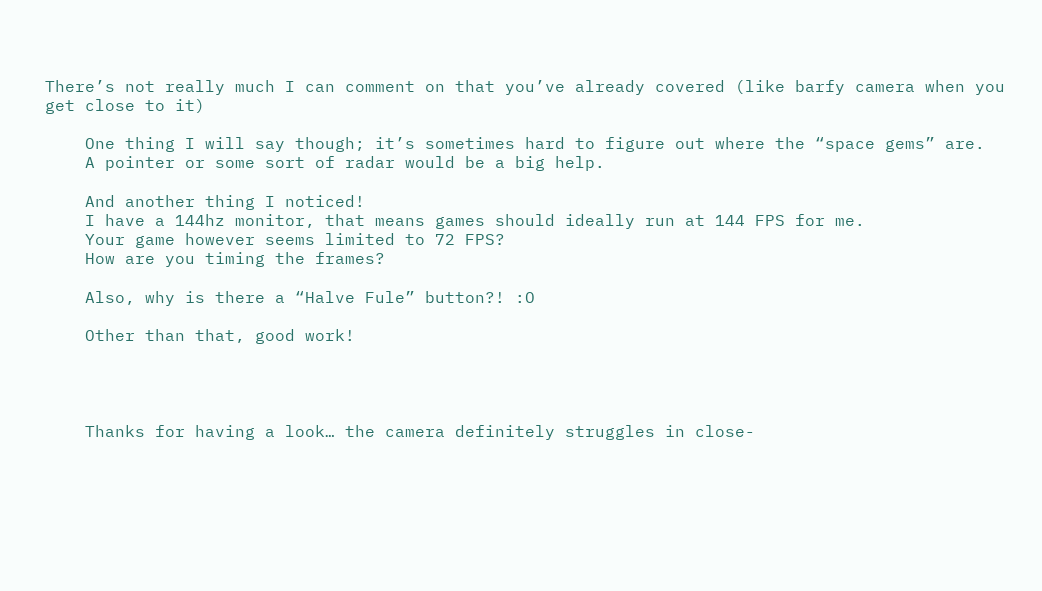There’s not really much I can comment on that you’ve already covered (like barfy camera when you get close to it)

    One thing I will say though; it’s sometimes hard to figure out where the “space gems” are.
    A pointer or some sort of radar would be a big help.

    And another thing I noticed!
    I have a 144hz monitor, that means games should ideally run at 144 FPS for me.
    Your game however seems limited to 72 FPS?
    How are you timing the frames?

    Also, why is there a “Halve Fule” button?! :O

    Other than that, good work!




    Thanks for having a look… the camera definitely struggles in close-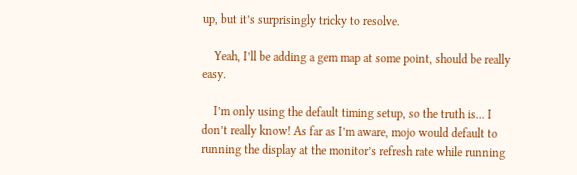up, but it’s surprisingly tricky to resolve.

    Yeah, I’ll be adding a gem map at some point, should be really easy.

    I’m only using the default timing setup, so the truth is… I don’t really know! As far as I’m aware, mojo would default to running the display at the monitor’s refresh rate while running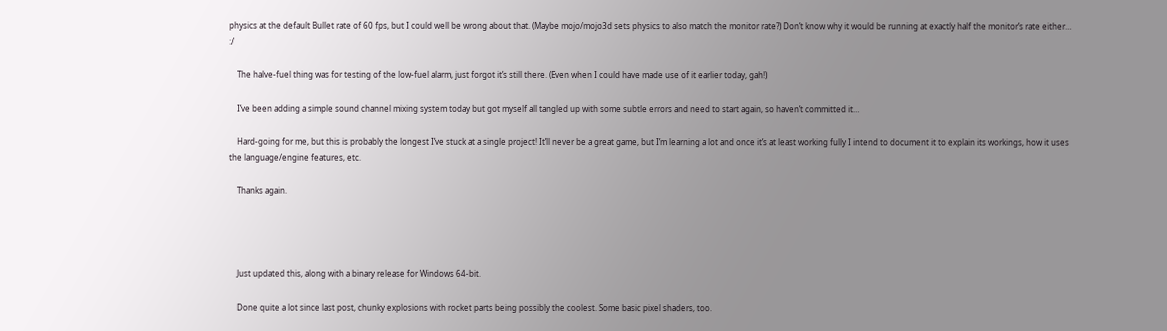physics at the default Bullet rate of 60 fps, but I could well be wrong about that. (Maybe mojo/mojo3d sets physics to also match the monitor rate?) Don’t know why it would be running at exactly half the monitor’s rate either… :/

    The halve-fuel thing was for testing of the low-fuel alarm, just forgot it’s still there. (Even when I could have made use of it earlier today, gah!)

    I’ve been adding a simple sound channel mixing system today but got myself all tangled up with some subtle errors and need to start again, so haven’t committed it…

    Hard-going for me, but this is probably the longest I’ve stuck at a single project! It’ll never be a great game, but I’m learning a lot and once it’s at least working fully I intend to document it to explain its workings, how it uses the language/engine features, etc.

    Thanks again.




    Just updated this, along with a binary release for Windows 64-bit.

    Done quite a lot since last post, chunky explosions with rocket parts being possibly the coolest. Some basic pixel shaders, too.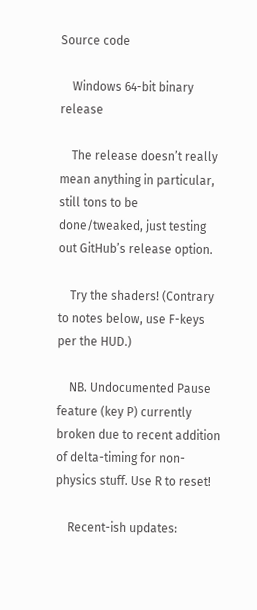Source code

    Windows 64-bit binary release

    The release doesn’t really mean anything in particular, still tons to be done/tweaked, just testing out GitHub’s release option.

    Try the shaders! (Contrary to notes below, use F-keys per the HUD.)

    NB. Undocumented Pause feature (key P) currently broken due to recent addition of delta-timing for non-physics stuff. Use R to reset!

    Recent-ish updates: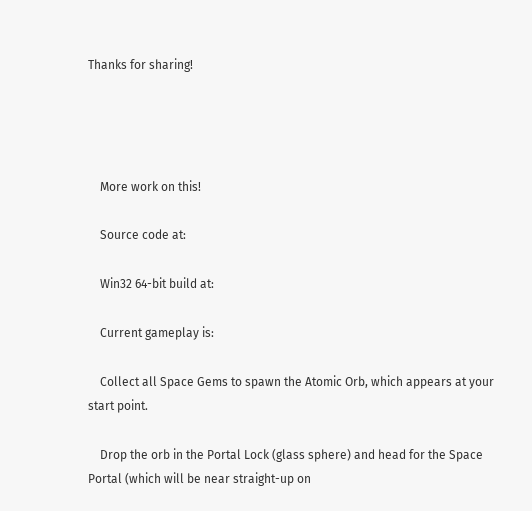Thanks for sharing!




    More work on this!

    Source code at:

    Win32 64-bit build at:

    Current gameplay is:

    Collect all Space Gems to spawn the Atomic Orb, which appears at your start point.

    Drop the orb in the Portal Lock (glass sphere) and head for the Space Portal (which will be near straight-up on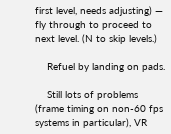first level, needs adjusting) — fly through to proceed to next level. (N to skip levels.)

    Refuel by landing on pads.

    Still lots of problems (frame timing on non-60 fps systems in particular), VR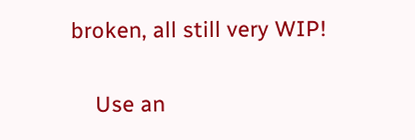broken, all still very WIP!

    Use an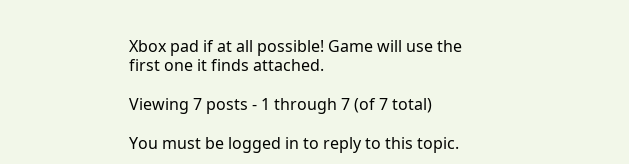Xbox pad if at all possible! Game will use the first one it finds attached.

Viewing 7 posts - 1 through 7 (of 7 total)

You must be logged in to reply to this topic.